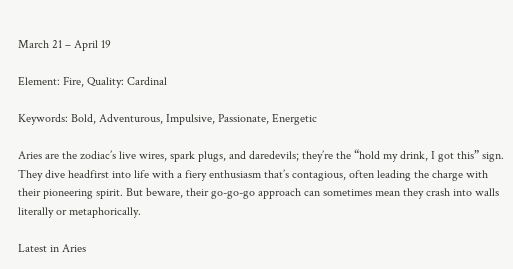March 21 – April 19

Element: Fire, Quality: Cardinal

Keywords: Bold, Adventurous, Impulsive, Passionate, Energetic

Aries are the zodiac’s live wires, spark plugs, and daredevils; they’re the “hold my drink, I got this” sign. They dive headfirst into life with a fiery enthusiasm that’s contagious, often leading the charge with their pioneering spirit. But beware, their go-go-go approach can sometimes mean they crash into walls literally or metaphorically.

Latest in Aries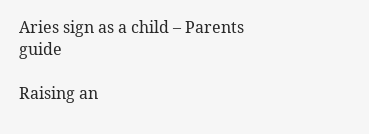Aries sign as a child – Parents guide

Raising an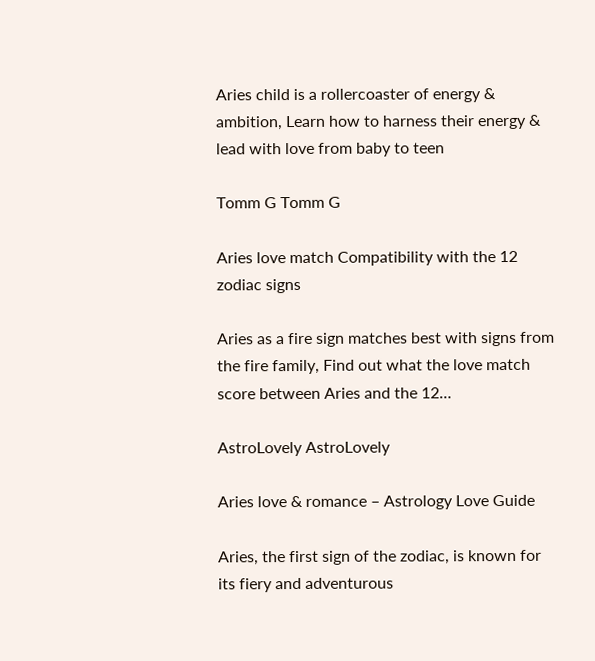Aries child is a rollercoaster of energy & ambition, Learn how to harness their energy & lead with love from baby to teen

Tomm G Tomm G

Aries love match Compatibility with the 12 zodiac signs

Aries as a fire sign matches best with signs from the fire family, Find out what the love match score between Aries and the 12…

AstroLovely AstroLovely

Aries love & romance – Astrology Love Guide

Aries, the first sign of the zodiac, is known for its fiery and adventurous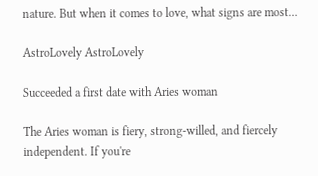nature. But when it comes to love, what signs are most…

AstroLovely AstroLovely

Succeeded a first date with Aries woman

The Aries woman is fiery, strong-willed, and fiercely independent. If you're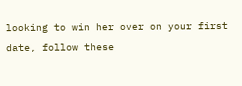looking to win her over on your first date, follow these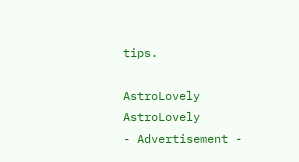tips.

AstroLovely AstroLovely
- Advertisement -